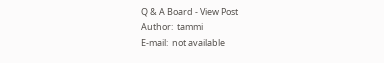Q & A Board - View Post
Author:  tammi
E-mail:  not available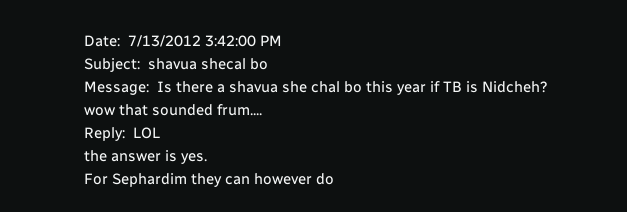Date:  7/13/2012 3:42:00 PM
Subject:  shavua shecal bo
Message:  Is there a shavua she chal bo this year if TB is Nidcheh?
wow that sounded frum....
Reply:  LOL
the answer is yes.
For Sephardim they can however do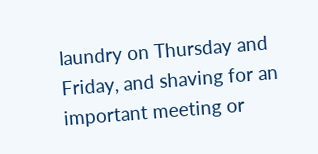laundry on Thursday and Friday, and shaving for an important meeting or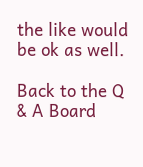the like would be ok as well.

Back to the Q & A Board